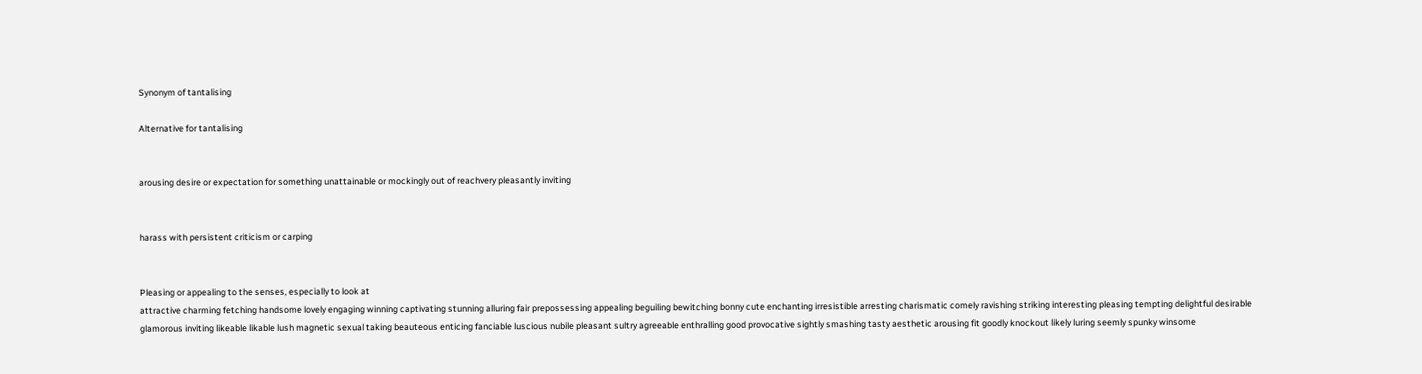Synonym of tantalising

Alternative for tantalising


arousing desire or expectation for something unattainable or mockingly out of reachvery pleasantly inviting


harass with persistent criticism or carping


Pleasing or appealing to the senses, especially to look at
attractive charming fetching handsome lovely engaging winning captivating stunning alluring fair prepossessing appealing beguiling bewitching bonny cute enchanting irresistible arresting charismatic comely ravishing striking interesting pleasing tempting delightful desirable glamorous inviting likeable likable lush magnetic sexual taking beauteous enticing fanciable luscious nubile pleasant sultry agreeable enthralling good provocative sightly smashing tasty aesthetic arousing fit goodly knockout likely luring seemly spunky winsome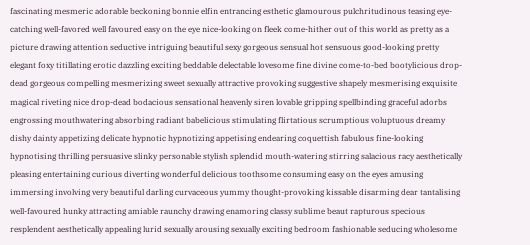fascinating mesmeric adorable beckoning bonnie elfin entrancing esthetic glamourous pulchritudinous teasing eye-catching well-favored well favoured easy on the eye nice-looking on fleek come-hither out of this world as pretty as a picture drawing attention seductive intriguing beautiful sexy gorgeous sensual hot sensuous good-looking pretty elegant foxy titillating erotic dazzling exciting beddable delectable lovesome fine divine come-to-bed bootylicious drop-dead gorgeous compelling mesmerizing sweet sexually attractive provoking suggestive shapely mesmerising exquisite magical riveting nice drop-dead bodacious sensational heavenly siren lovable gripping spellbinding graceful adorbs engrossing mouthwatering absorbing radiant babelicious stimulating flirtatious scrumptious voluptuous dreamy dishy dainty appetizing delicate hypnotic hypnotizing appetising endearing coquettish fabulous fine-looking hypnotising thrilling persuasive slinky personable stylish splendid mouth-watering stirring salacious racy aesthetically pleasing entertaining curious diverting wonderful delicious toothsome consuming easy on the eyes amusing immersing involving very beautiful darling curvaceous yummy thought-provoking kissable disarming dear tantalising well-favoured hunky attracting amiable raunchy drawing enamoring classy sublime beaut rapturous specious resplendent aesthetically appealing lurid sexually arousing sexually exciting bedroom fashionable seducing wholesome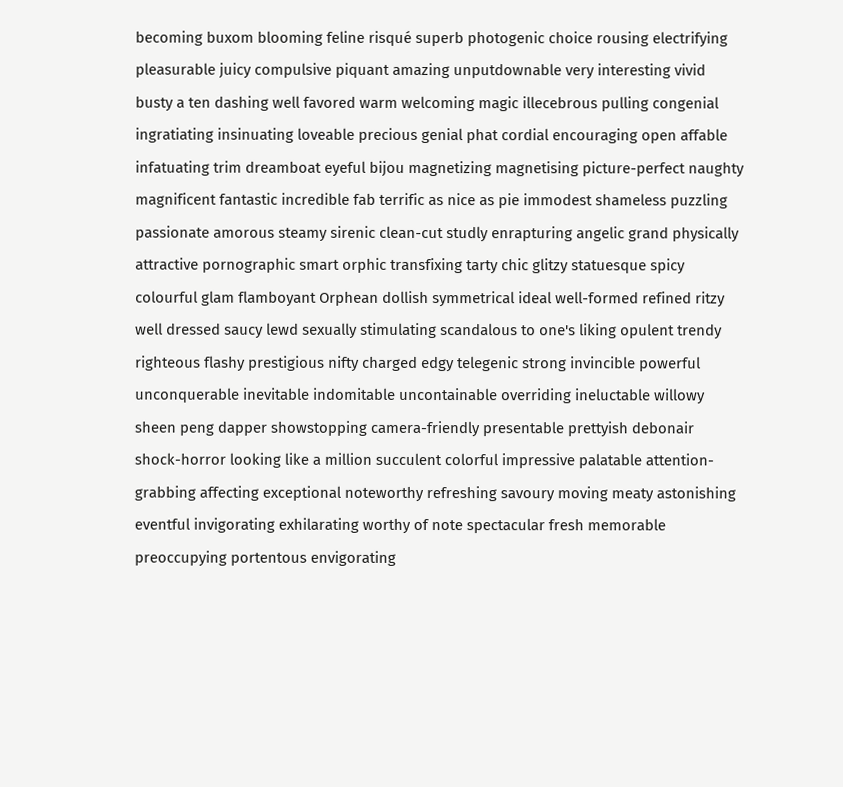becoming buxom blooming feline risqué superb photogenic choice rousing electrifying pleasurable juicy compulsive piquant amazing unputdownable very interesting vivid busty a ten dashing well favored warm welcoming magic illecebrous pulling congenial ingratiating insinuating loveable precious genial phat cordial encouraging open affable infatuating trim dreamboat eyeful bijou magnetizing magnetising picture-perfect naughty magnificent fantastic incredible fab terrific as nice as pie immodest shameless puzzling passionate amorous steamy sirenic clean-cut studly enrapturing angelic grand physically attractive pornographic smart orphic transfixing tarty chic glitzy statuesque spicy colourful glam flamboyant Orphean dollish symmetrical ideal well-formed refined ritzy well dressed saucy lewd sexually stimulating scandalous to one's liking opulent trendy righteous flashy prestigious nifty charged edgy telegenic strong invincible powerful unconquerable inevitable indomitable uncontainable overriding ineluctable willowy sheen peng dapper showstopping camera-friendly presentable prettyish debonair shock-horror looking like a million succulent colorful impressive palatable attention-grabbing affecting exceptional noteworthy refreshing savoury moving meaty astonishing eventful invigorating exhilarating worthy of note spectacular fresh memorable preoccupying portentous envigorating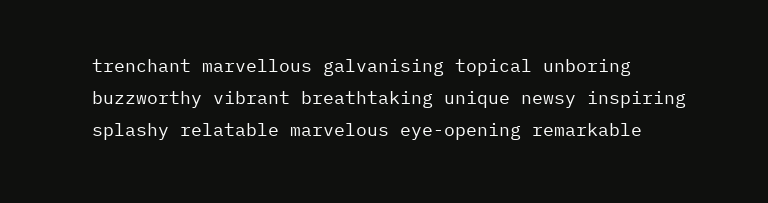trenchant marvellous galvanising topical unboring buzzworthy vibrant breathtaking unique newsy inspiring splashy relatable marvelous eye-opening remarkable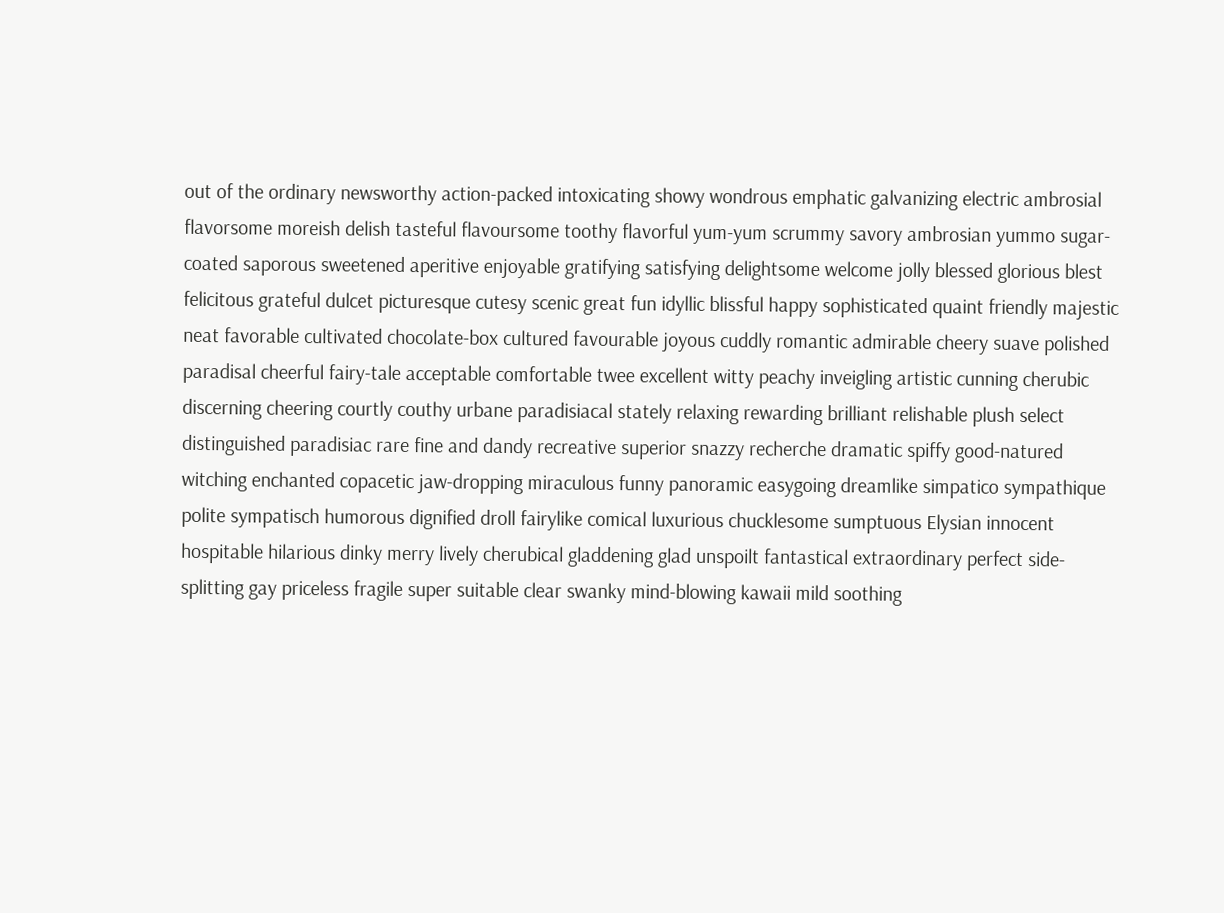out of the ordinary newsworthy action-packed intoxicating showy wondrous emphatic galvanizing electric ambrosial flavorsome moreish delish tasteful flavoursome toothy flavorful yum-yum scrummy savory ambrosian yummo sugar-coated saporous sweetened aperitive enjoyable gratifying satisfying delightsome welcome jolly blessed glorious blest felicitous grateful dulcet picturesque cutesy scenic great fun idyllic blissful happy sophisticated quaint friendly majestic neat favorable cultivated chocolate-box cultured favourable joyous cuddly romantic admirable cheery suave polished paradisal cheerful fairy-tale acceptable comfortable twee excellent witty peachy inveigling artistic cunning cherubic discerning cheering courtly couthy urbane paradisiacal stately relaxing rewarding brilliant relishable plush select distinguished paradisiac rare fine and dandy recreative superior snazzy recherche dramatic spiffy good-natured witching enchanted copacetic jaw-dropping miraculous funny panoramic easygoing dreamlike simpatico sympathique polite sympatisch humorous dignified droll fairylike comical luxurious chucklesome sumptuous Elysian innocent hospitable hilarious dinky merry lively cherubical gladdening glad unspoilt fantastical extraordinary perfect side-splitting gay priceless fragile super suitable clear swanky mind-blowing kawaii mild soothing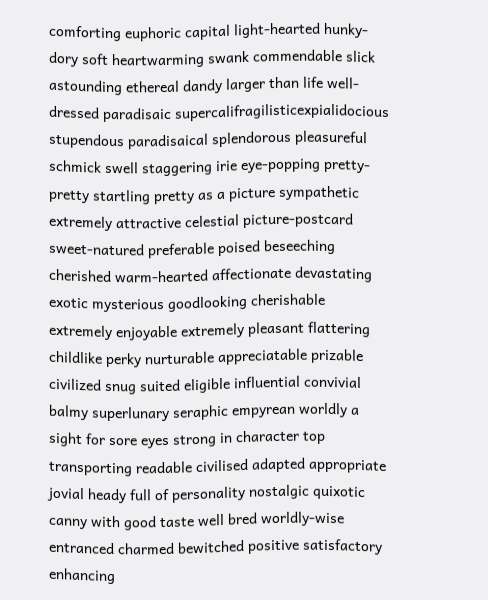comforting euphoric capital light-hearted hunky-dory soft heartwarming swank commendable slick astounding ethereal dandy larger than life well-dressed paradisaic supercalifragilisticexpialidocious stupendous paradisaical splendorous pleasureful schmick swell staggering irie eye-popping pretty-pretty startling pretty as a picture sympathetic extremely attractive celestial picture-postcard sweet-natured preferable poised beseeching cherished warm-hearted affectionate devastating exotic mysterious goodlooking cherishable extremely enjoyable extremely pleasant flattering childlike perky nurturable appreciatable prizable civilized snug suited eligible influential convivial balmy superlunary seraphic empyrean worldly a sight for sore eyes strong in character top transporting readable civilised adapted appropriate jovial heady full of personality nostalgic quixotic canny with good taste well bred worldly-wise entranced charmed bewitched positive satisfactory enhancing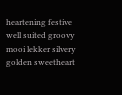heartening festive well suited groovy mooi lekker silvery golden sweetheart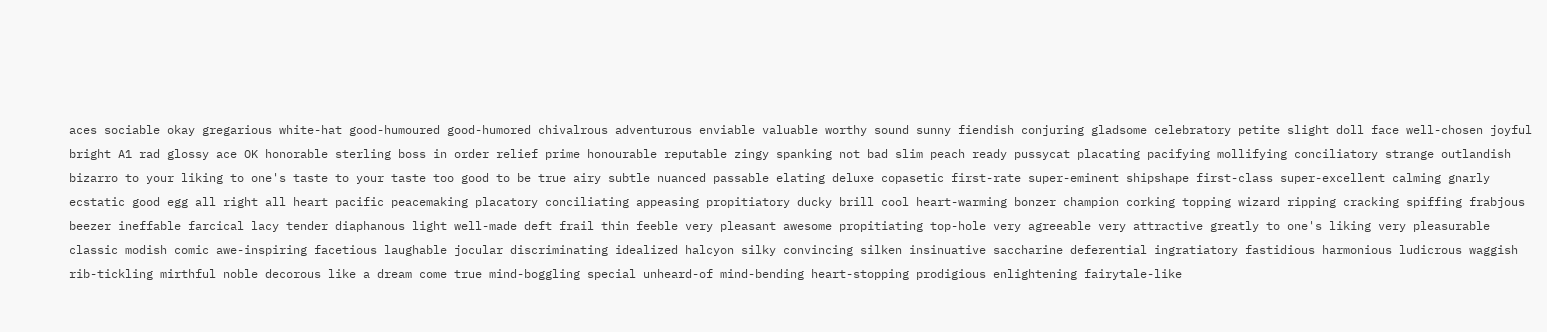aces sociable okay gregarious white-hat good-humoured good-humored chivalrous adventurous enviable valuable worthy sound sunny fiendish conjuring gladsome celebratory petite slight doll face well-chosen joyful bright A1 rad glossy ace OK honorable sterling boss in order relief prime honourable reputable zingy spanking not bad slim peach ready pussycat placating pacifying mollifying conciliatory strange outlandish bizarro to your liking to one's taste to your taste too good to be true airy subtle nuanced passable elating deluxe copasetic first-rate super-eminent shipshape first-class super-excellent calming gnarly ecstatic good egg all right all heart pacific peacemaking placatory conciliating appeasing propitiatory ducky brill cool heart-warming bonzer champion corking topping wizard ripping cracking spiffing frabjous beezer ineffable farcical lacy tender diaphanous light well-made deft frail thin feeble very pleasant awesome propitiating top-hole very agreeable very attractive greatly to one's liking very pleasurable classic modish comic awe-inspiring facetious laughable jocular discriminating idealized halcyon silky convincing silken insinuative saccharine deferential ingratiatory fastidious harmonious ludicrous waggish rib-tickling mirthful noble decorous like a dream come true mind-boggling special unheard-of mind-bending heart-stopping prodigious enlightening fairytale-like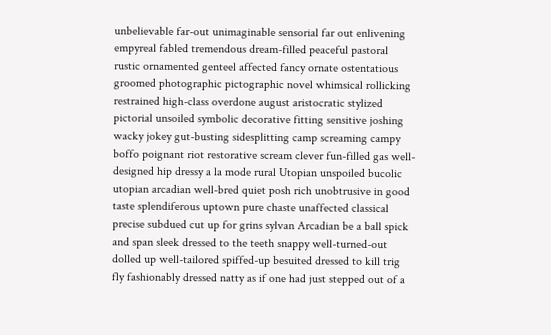unbelievable far-out unimaginable sensorial far out enlivening empyreal fabled tremendous dream-filled peaceful pastoral rustic ornamented genteel affected fancy ornate ostentatious groomed photographic pictographic novel whimsical rollicking restrained high-class overdone august aristocratic stylized pictorial unsoiled symbolic decorative fitting sensitive joshing wacky jokey gut-busting sidesplitting camp screaming campy boffo poignant riot restorative scream clever fun-filled gas well-designed hip dressy a la mode rural Utopian unspoiled bucolic utopian arcadian well-bred quiet posh rich unobtrusive in good taste splendiferous uptown pure chaste unaffected classical precise subdued cut up for grins sylvan Arcadian be a ball spick and span sleek dressed to the teeth snappy well-turned-out dolled up well-tailored spiffed-up besuited dressed to kill trig fly fashionably dressed natty as if one had just stepped out of a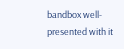bandbox well-presented with it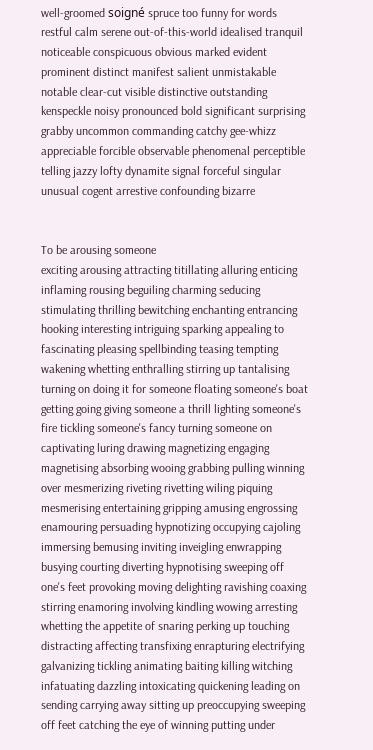well-groomed soigné spruce too funny for words restful calm serene out-of-this-world idealised tranquil noticeable conspicuous obvious marked evident prominent distinct manifest salient unmistakable notable clear-cut visible distinctive outstanding kenspeckle noisy pronounced bold significant surprising grabby uncommon commanding catchy gee-whizz appreciable forcible observable phenomenal perceptible telling jazzy lofty dynamite signal forceful singular unusual cogent arrestive confounding bizarre


To be arousing someone
exciting arousing attracting titillating alluring enticing inflaming rousing beguiling charming seducing stimulating thrilling bewitching enchanting entrancing hooking interesting intriguing sparking appealing to fascinating pleasing spellbinding teasing tempting wakening whetting enthralling stirring up tantalising turning on doing it for someone floating someone's boat getting going giving someone a thrill lighting someone's fire tickling someone's fancy turning someone on captivating luring drawing magnetizing engaging magnetising absorbing wooing grabbing pulling winning over mesmerizing riveting rivetting wiling piquing mesmerising entertaining gripping amusing engrossing enamouring persuading hypnotizing occupying cajoling immersing bemusing inviting inveigling enwrapping busying courting diverting hypnotising sweeping off one's feet provoking moving delighting ravishing coaxing stirring enamoring involving kindling wowing arresting whetting the appetite of snaring perking up touching distracting affecting transfixing enrapturing electrifying galvanizing tickling animating baiting killing witching infatuating dazzling intoxicating quickening leading on sending carrying away sitting up preoccupying sweeping off feet catching the eye of winning putting under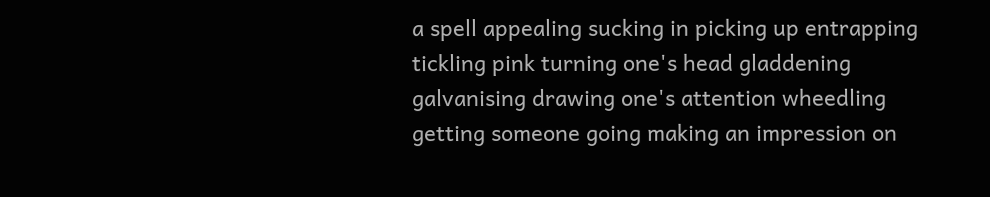a spell appealing sucking in picking up entrapping tickling pink turning one's head gladdening galvanising drawing one's attention wheedling getting someone going making an impression on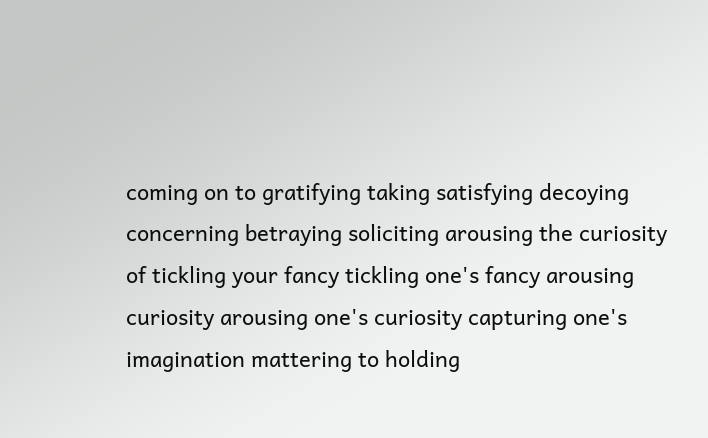coming on to gratifying taking satisfying decoying concerning betraying soliciting arousing the curiosity of tickling your fancy tickling one's fancy arousing curiosity arousing one's curiosity capturing one's imagination mattering to holding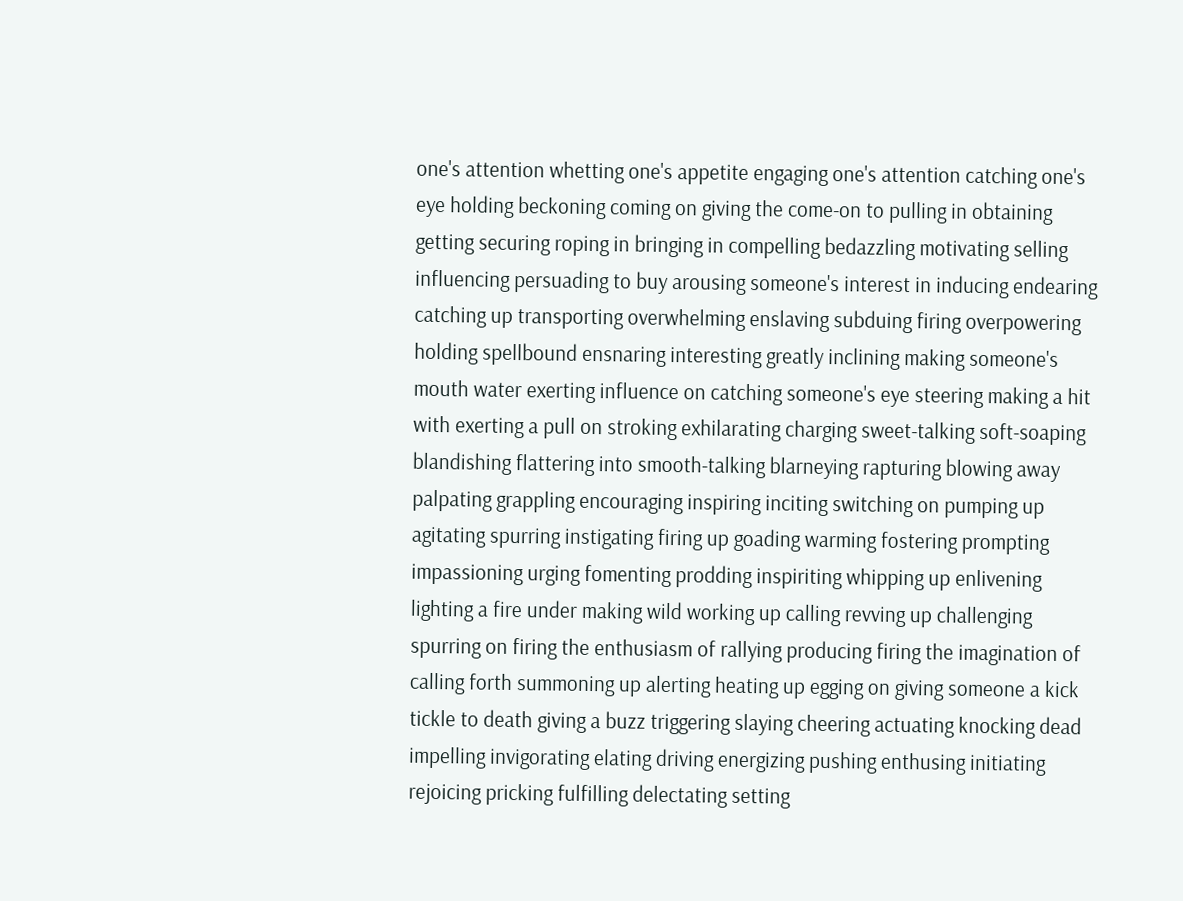one's attention whetting one's appetite engaging one's attention catching one's eye holding beckoning coming on giving the come-on to pulling in obtaining getting securing roping in bringing in compelling bedazzling motivating selling influencing persuading to buy arousing someone's interest in inducing endearing catching up transporting overwhelming enslaving subduing firing overpowering holding spellbound ensnaring interesting greatly inclining making someone's mouth water exerting influence on catching someone's eye steering making a hit with exerting a pull on stroking exhilarating charging sweet-talking soft-soaping blandishing flattering into smooth-talking blarneying rapturing blowing away palpating grappling encouraging inspiring inciting switching on pumping up agitating spurring instigating firing up goading warming fostering prompting impassioning urging fomenting prodding inspiriting whipping up enlivening lighting a fire under making wild working up calling revving up challenging spurring on firing the enthusiasm of rallying producing firing the imagination of calling forth summoning up alerting heating up egging on giving someone a kick tickle to death giving a buzz triggering slaying cheering actuating knocking dead impelling invigorating elating driving energizing pushing enthusing initiating rejoicing pricking fulfilling delectating setting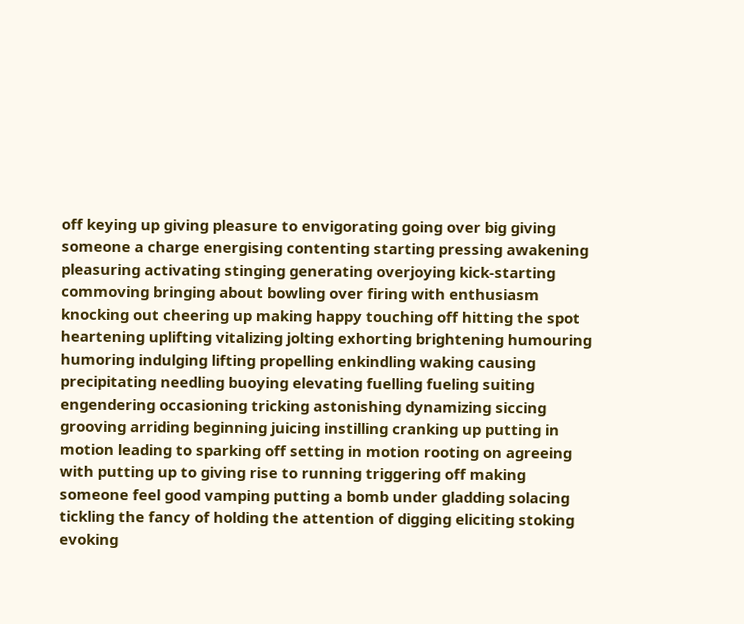off keying up giving pleasure to envigorating going over big giving someone a charge energising contenting starting pressing awakening pleasuring activating stinging generating overjoying kick-starting commoving bringing about bowling over firing with enthusiasm knocking out cheering up making happy touching off hitting the spot heartening uplifting vitalizing jolting exhorting brightening humouring humoring indulging lifting propelling enkindling waking causing precipitating needling buoying elevating fuelling fueling suiting engendering occasioning tricking astonishing dynamizing siccing grooving arriding beginning juicing instilling cranking up putting in motion leading to sparking off setting in motion rooting on agreeing with putting up to giving rise to running triggering off making someone feel good vamping putting a bomb under gladding solacing tickling the fancy of holding the attention of digging eliciting stoking evoking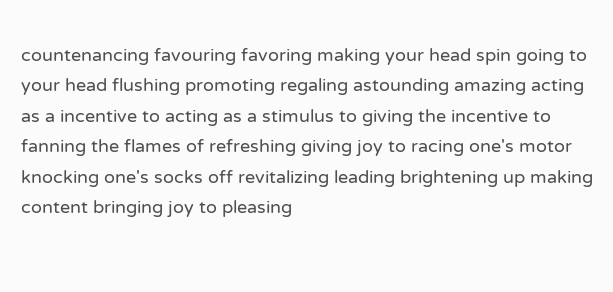countenancing favouring favoring making your head spin going to your head flushing promoting regaling astounding amazing acting as a incentive to acting as a stimulus to giving the incentive to fanning the flames of refreshing giving joy to racing one's motor knocking one's socks off revitalizing leading brightening up making content bringing joy to pleasing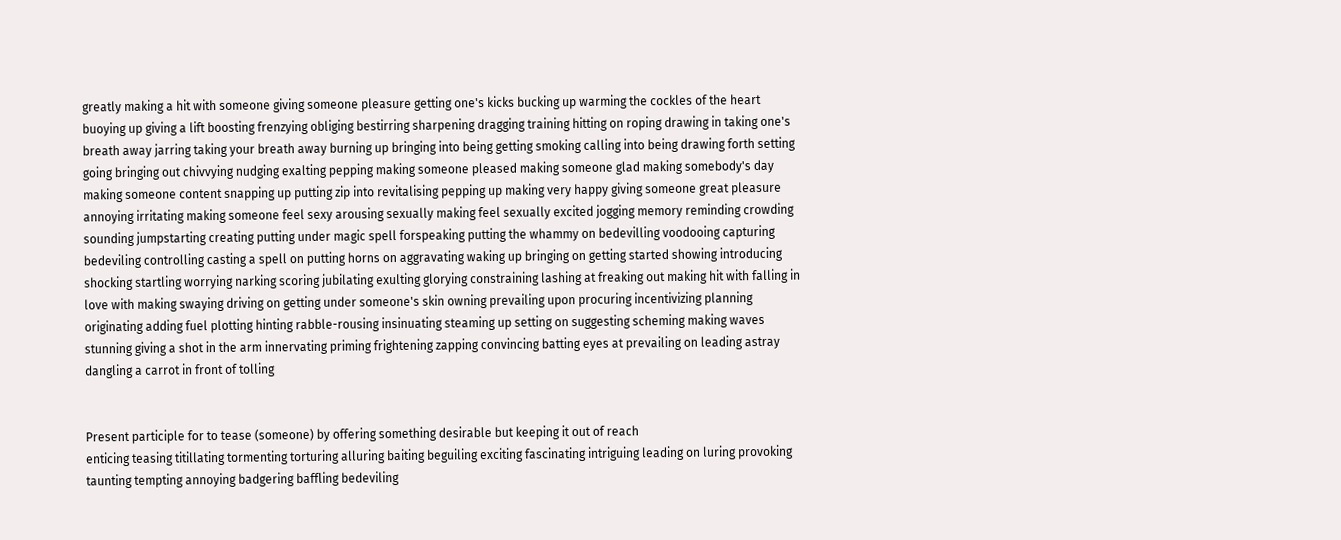greatly making a hit with someone giving someone pleasure getting one's kicks bucking up warming the cockles of the heart buoying up giving a lift boosting frenzying obliging bestirring sharpening dragging training hitting on roping drawing in taking one's breath away jarring taking your breath away burning up bringing into being getting smoking calling into being drawing forth setting going bringing out chivvying nudging exalting pepping making someone pleased making someone glad making somebody's day making someone content snapping up putting zip into revitalising pepping up making very happy giving someone great pleasure annoying irritating making someone feel sexy arousing sexually making feel sexually excited jogging memory reminding crowding sounding jumpstarting creating putting under magic spell forspeaking putting the whammy on bedevilling voodooing capturing bedeviling controlling casting a spell on putting horns on aggravating waking up bringing on getting started showing introducing shocking startling worrying narking scoring jubilating exulting glorying constraining lashing at freaking out making hit with falling in love with making swaying driving on getting under someone's skin owning prevailing upon procuring incentivizing planning originating adding fuel plotting hinting rabble-rousing insinuating steaming up setting on suggesting scheming making waves stunning giving a shot in the arm innervating priming frightening zapping convincing batting eyes at prevailing on leading astray dangling a carrot in front of tolling


Present participle for to tease (someone) by offering something desirable but keeping it out of reach
enticing teasing titillating tormenting torturing alluring baiting beguiling exciting fascinating intriguing leading on luring provoking taunting tempting annoying badgering baffling bedeviling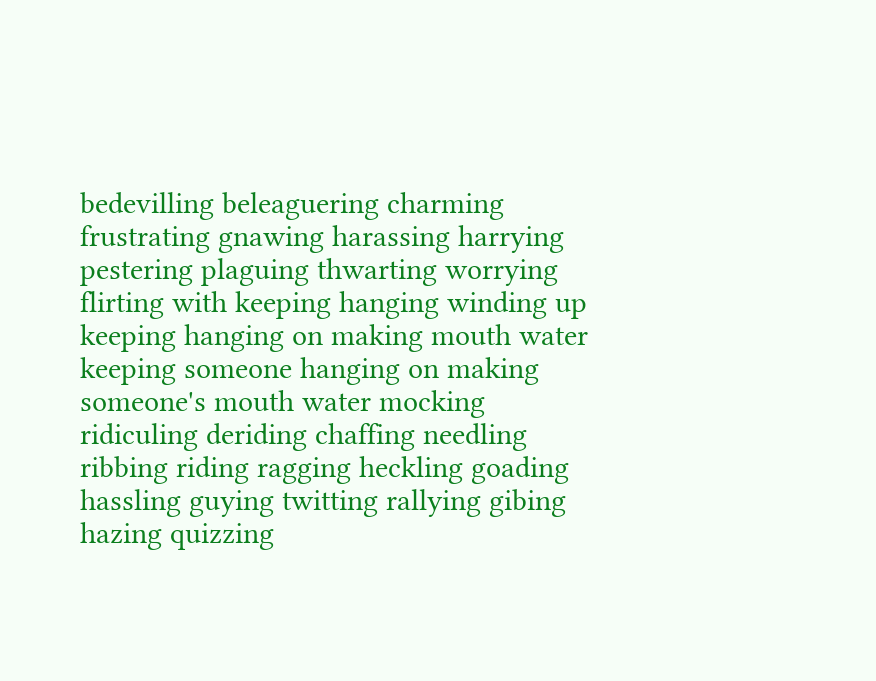bedevilling beleaguering charming frustrating gnawing harassing harrying pestering plaguing thwarting worrying flirting with keeping hanging winding up keeping hanging on making mouth water keeping someone hanging on making someone's mouth water mocking ridiculing deriding chaffing needling ribbing riding ragging heckling goading hassling guying twitting rallying gibing hazing quizzing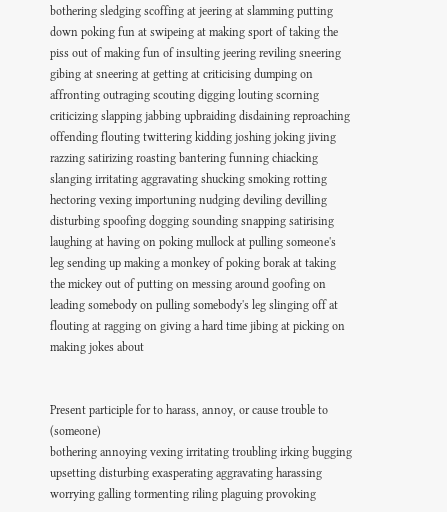bothering sledging scoffing at jeering at slamming putting down poking fun at swipeing at making sport of taking the piss out of making fun of insulting jeering reviling sneering gibing at sneering at getting at criticising dumping on affronting outraging scouting digging louting scorning criticizing slapping jabbing upbraiding disdaining reproaching offending flouting twittering kidding joshing joking jiving razzing satirizing roasting bantering funning chiacking slanging irritating aggravating shucking smoking rotting hectoring vexing importuning nudging deviling devilling disturbing spoofing dogging sounding snapping satirising laughing at having on poking mullock at pulling someone's leg sending up making a monkey of poking borak at taking the mickey out of putting on messing around goofing on leading somebody on pulling somebody's leg slinging off at flouting at ragging on giving a hard time jibing at picking on making jokes about


Present participle for to harass, annoy, or cause trouble to (someone)
bothering annoying vexing irritating troubling irking bugging upsetting disturbing exasperating aggravating harassing worrying galling tormenting riling plaguing provoking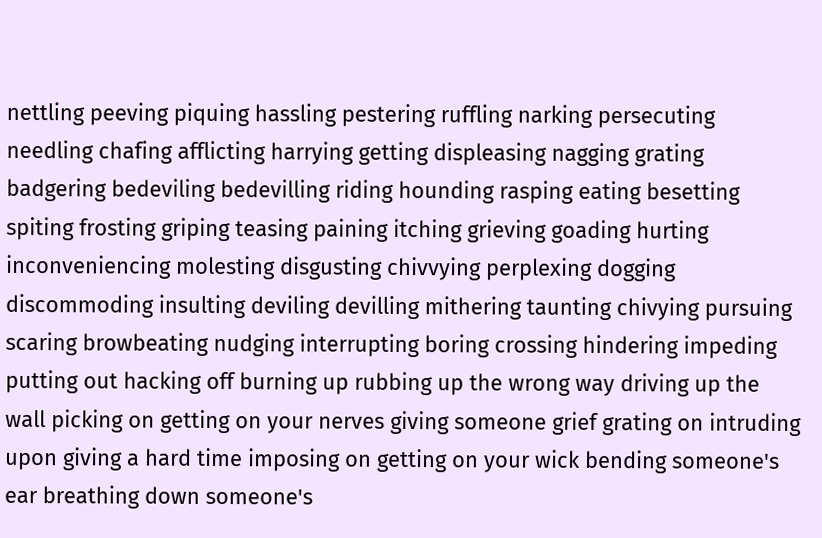nettling peeving piquing hassling pestering ruffling narking persecuting needling chafing afflicting harrying getting displeasing nagging grating badgering bedeviling bedevilling riding hounding rasping eating besetting spiting frosting griping teasing paining itching grieving goading hurting inconveniencing molesting disgusting chivvying perplexing dogging discommoding insulting deviling devilling mithering taunting chivying pursuing scaring browbeating nudging interrupting boring crossing hindering impeding putting out hacking off burning up rubbing up the wrong way driving up the wall picking on getting on your nerves giving someone grief grating on intruding upon giving a hard time imposing on getting on your wick bending someone's ear breathing down someone's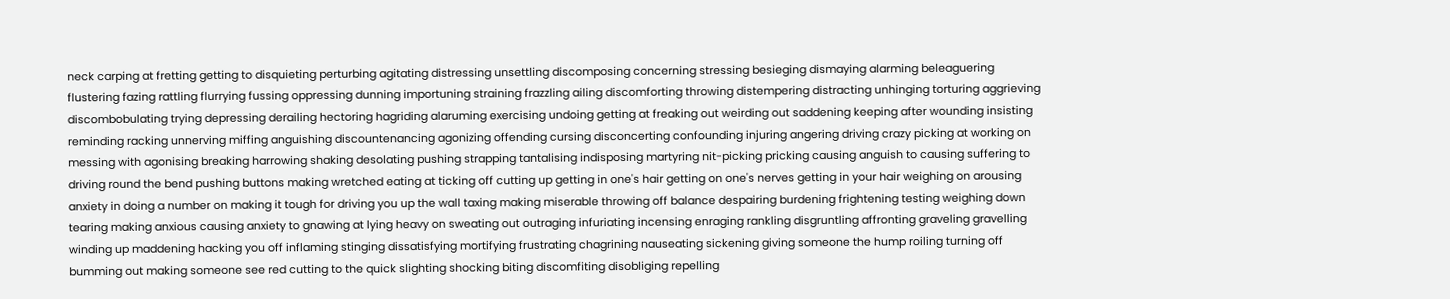neck carping at fretting getting to disquieting perturbing agitating distressing unsettling discomposing concerning stressing besieging dismaying alarming beleaguering flustering fazing rattling flurrying fussing oppressing dunning importuning straining frazzling ailing discomforting throwing distempering distracting unhinging torturing aggrieving discombobulating trying depressing derailing hectoring hagriding alaruming exercising undoing getting at freaking out weirding out saddening keeping after wounding insisting reminding racking unnerving miffing anguishing discountenancing agonizing offending cursing disconcerting confounding injuring angering driving crazy picking at working on messing with agonising breaking harrowing shaking desolating pushing strapping tantalising indisposing martyring nit-picking pricking causing anguish to causing suffering to driving round the bend pushing buttons making wretched eating at ticking off cutting up getting in one's hair getting on one's nerves getting in your hair weighing on arousing anxiety in doing a number on making it tough for driving you up the wall taxing making miserable throwing off balance despairing burdening frightening testing weighing down tearing making anxious causing anxiety to gnawing at lying heavy on sweating out outraging infuriating incensing enraging rankling disgruntling affronting graveling gravelling winding up maddening hacking you off inflaming stinging dissatisfying mortifying frustrating chagrining nauseating sickening giving someone the hump roiling turning off bumming out making someone see red cutting to the quick slighting shocking biting discomfiting disobliging repelling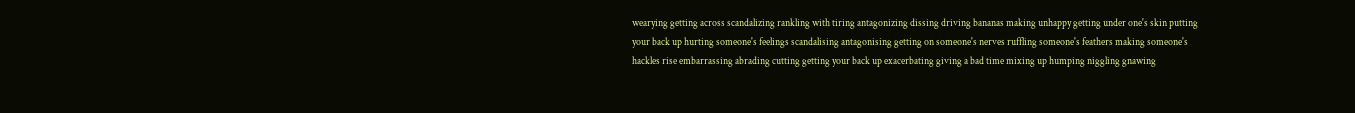wearying getting across scandalizing rankling with tiring antagonizing dissing driving bananas making unhappy getting under one's skin putting your back up hurting someone's feelings scandalising antagonising getting on someone's nerves ruffling someone's feathers making someone's hackles rise embarrassing abrading cutting getting your back up exacerbating giving a bad time mixing up humping niggling gnawing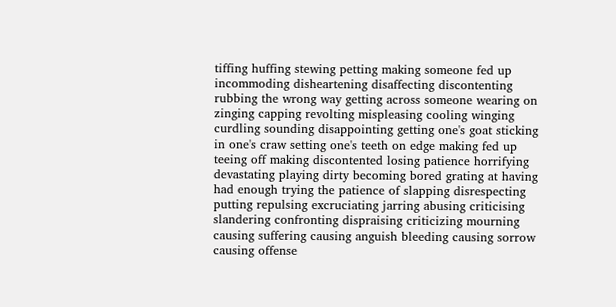tiffing huffing stewing petting making someone fed up incommoding disheartening disaffecting discontenting rubbing the wrong way getting across someone wearing on zinging capping revolting mispleasing cooling winging curdling sounding disappointing getting one's goat sticking in one's craw setting one's teeth on edge making fed up teeing off making discontented losing patience horrifying devastating playing dirty becoming bored grating at having had enough trying the patience of slapping disrespecting putting repulsing excruciating jarring abusing criticising slandering confronting dispraising criticizing mourning causing suffering causing anguish bleeding causing sorrow causing offense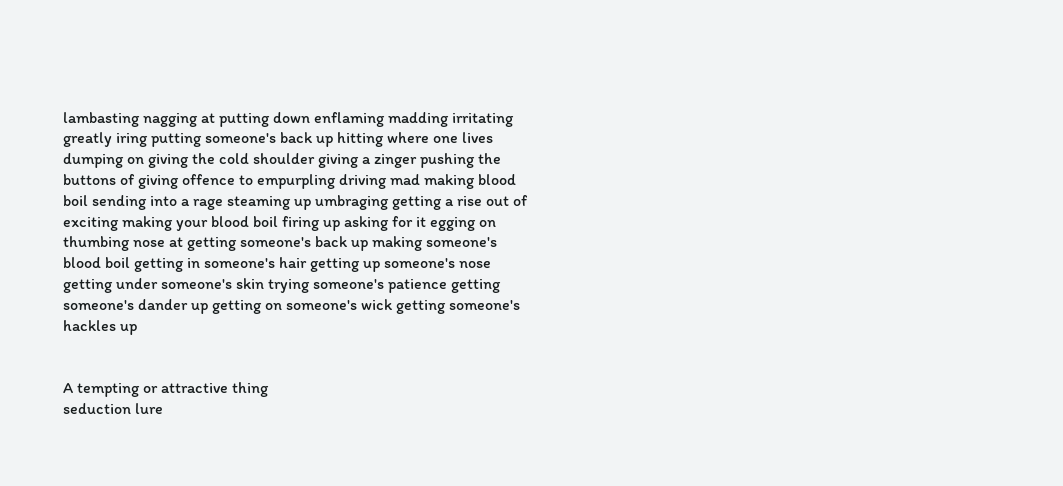lambasting nagging at putting down enflaming madding irritating greatly iring putting someone's back up hitting where one lives dumping on giving the cold shoulder giving a zinger pushing the buttons of giving offence to empurpling driving mad making blood boil sending into a rage steaming up umbraging getting a rise out of exciting making your blood boil firing up asking for it egging on thumbing nose at getting someone's back up making someone's blood boil getting in someone's hair getting up someone's nose getting under someone's skin trying someone's patience getting someone's dander up getting on someone's wick getting someone's hackles up


A tempting or attractive thing
seduction lure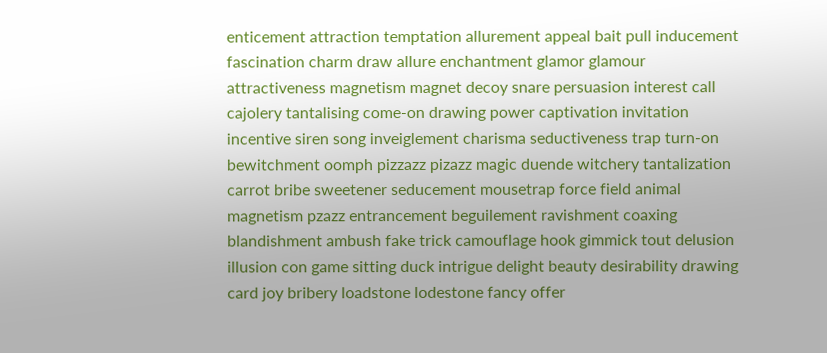enticement attraction temptation allurement appeal bait pull inducement fascination charm draw allure enchantment glamor glamour attractiveness magnetism magnet decoy snare persuasion interest call cajolery tantalising come-on drawing power captivation invitation incentive siren song inveiglement charisma seductiveness trap turn-on bewitchment oomph pizzazz pizazz magic duende witchery tantalization carrot bribe sweetener seducement mousetrap force field animal magnetism pzazz entrancement beguilement ravishment coaxing blandishment ambush fake trick camouflage hook gimmick tout delusion illusion con game sitting duck intrigue delight beauty desirability drawing card joy bribery loadstone lodestone fancy offer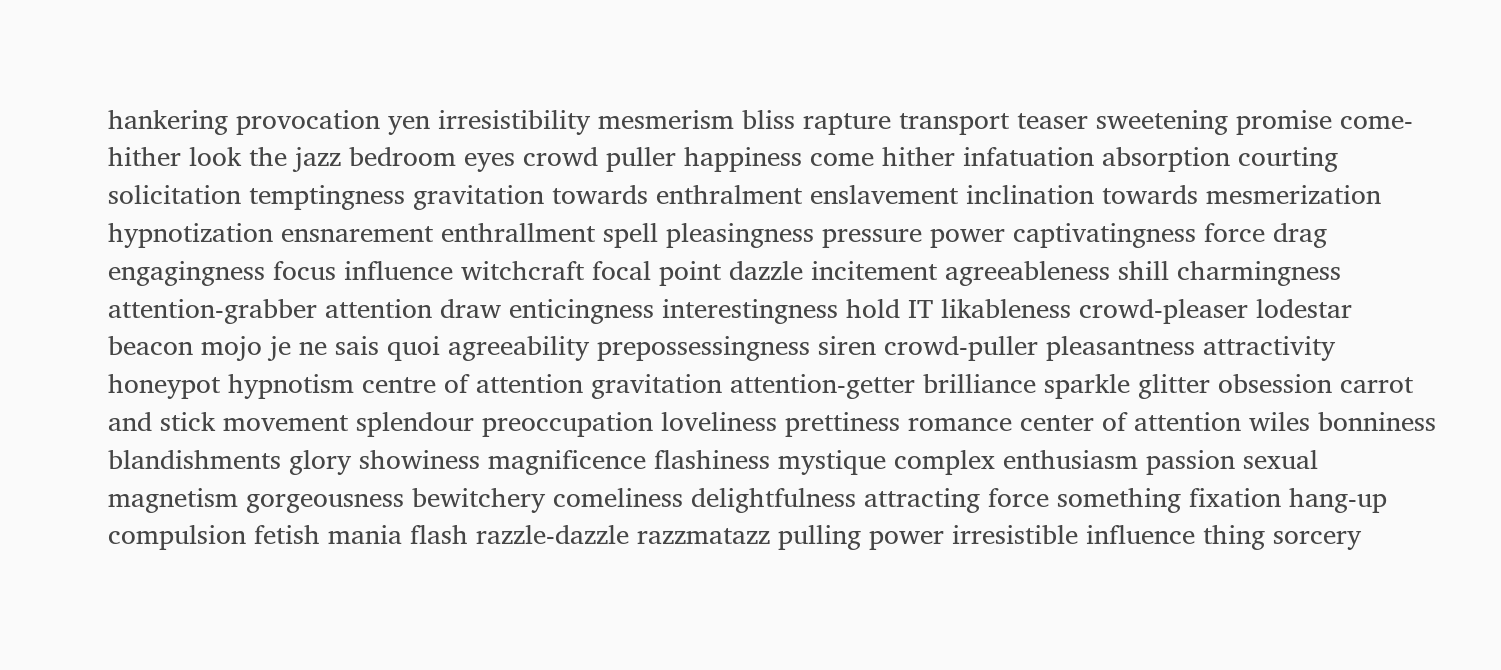hankering provocation yen irresistibility mesmerism bliss rapture transport teaser sweetening promise come-hither look the jazz bedroom eyes crowd puller happiness come hither infatuation absorption courting solicitation temptingness gravitation towards enthralment enslavement inclination towards mesmerization hypnotization ensnarement enthrallment spell pleasingness pressure power captivatingness force drag engagingness focus influence witchcraft focal point dazzle incitement agreeableness shill charmingness attention-grabber attention draw enticingness interestingness hold IT likableness crowd-pleaser lodestar beacon mojo je ne sais quoi agreeability prepossessingness siren crowd-puller pleasantness attractivity honeypot hypnotism centre of attention gravitation attention-getter brilliance sparkle glitter obsession carrot and stick movement splendour preoccupation loveliness prettiness romance center of attention wiles bonniness blandishments glory showiness magnificence flashiness mystique complex enthusiasm passion sexual magnetism gorgeousness bewitchery comeliness delightfulness attracting force something fixation hang-up compulsion fetish mania flash razzle-dazzle razzmatazz pulling power irresistible influence thing sorcery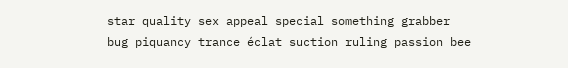star quality sex appeal special something grabber bug piquancy trance éclat suction ruling passion bee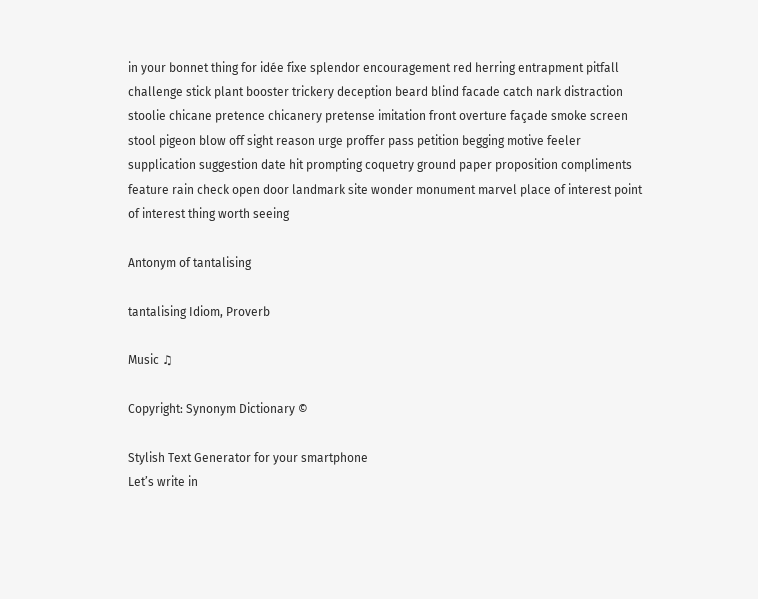in your bonnet thing for idée fixe splendor encouragement red herring entrapment pitfall challenge stick plant booster trickery deception beard blind facade catch nark distraction stoolie chicane pretence chicanery pretense imitation front overture façade smoke screen stool pigeon blow off sight reason urge proffer pass petition begging motive feeler supplication suggestion date hit prompting coquetry ground paper proposition compliments feature rain check open door landmark site wonder monument marvel place of interest point of interest thing worth seeing

Antonym of tantalising

tantalising Idiom, Proverb

Music ♫

Copyright: Synonym Dictionary ©

Stylish Text Generator for your smartphone
Let’s write in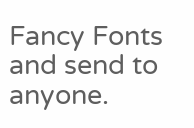Fancy Fonts and send to anyone.